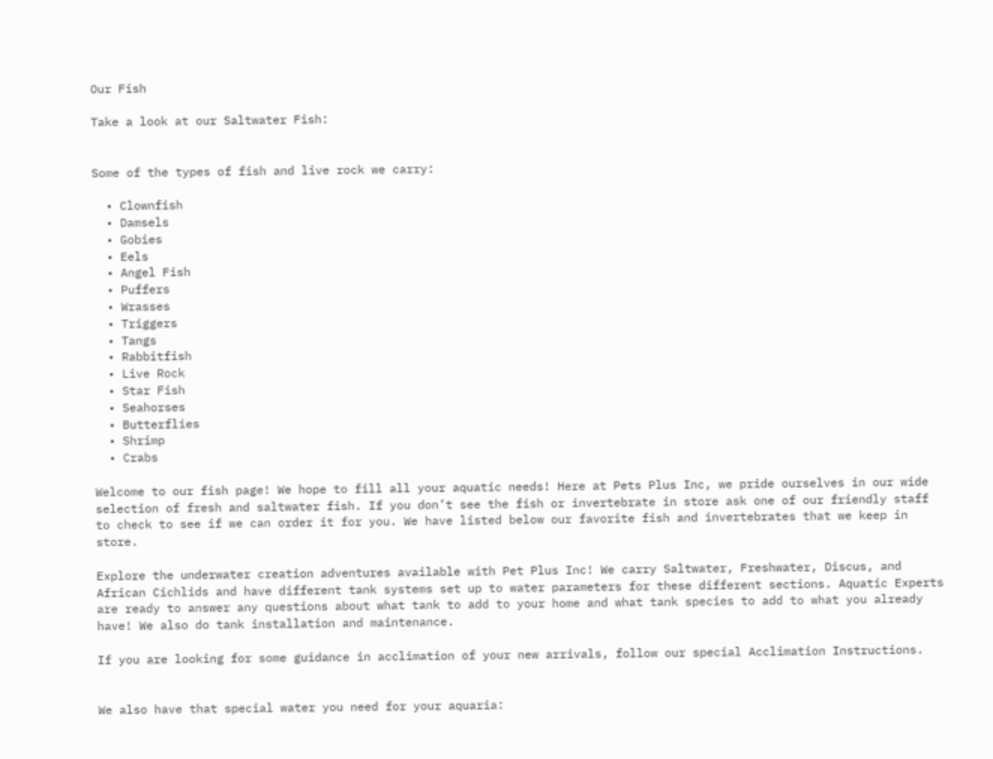Our Fish

Take a look at our Saltwater Fish:


Some of the types of fish and live rock we carry:

  • Clownfish
  • Damsels
  • Gobies
  • Eels
  • Angel Fish
  • Puffers
  • Wrasses
  • Triggers
  • Tangs
  • Rabbitfish
  • Live Rock
  • Star Fish
  • Seahorses
  • Butterflies
  • Shrimp
  • Crabs

Welcome to our fish page! We hope to fill all your aquatic needs! Here at Pets Plus Inc, we pride ourselves in our wide selection of fresh and saltwater fish. If you don’t see the fish or invertebrate in store ask one of our friendly staff to check to see if we can order it for you. We have listed below our favorite fish and invertebrates that we keep in store.

Explore the underwater creation adventures available with Pet Plus Inc! We carry Saltwater, Freshwater, Discus, and African Cichlids and have different tank systems set up to water parameters for these different sections. Aquatic Experts are ready to answer any questions about what tank to add to your home and what tank species to add to what you already have! We also do tank installation and maintenance.

If you are looking for some guidance in acclimation of your new arrivals, follow our special Acclimation Instructions.


We also have that special water you need for your aquaria: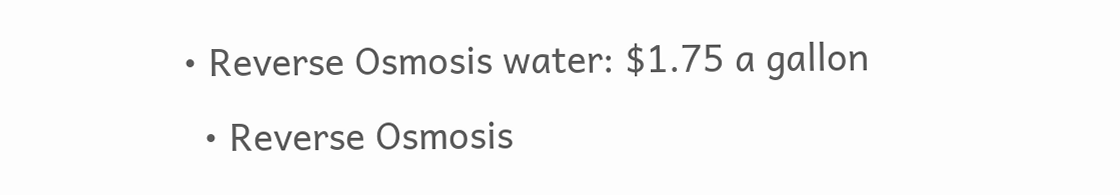• Reverse Osmosis water: $1.75 a gallon
  • Reverse Osmosis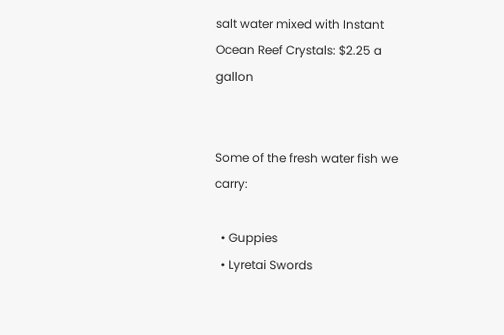salt water mixed with Instant Ocean Reef Crystals: $2.25 a gallon


Some of the fresh water fish we carry:

  • Guppies
  • Lyretai Swords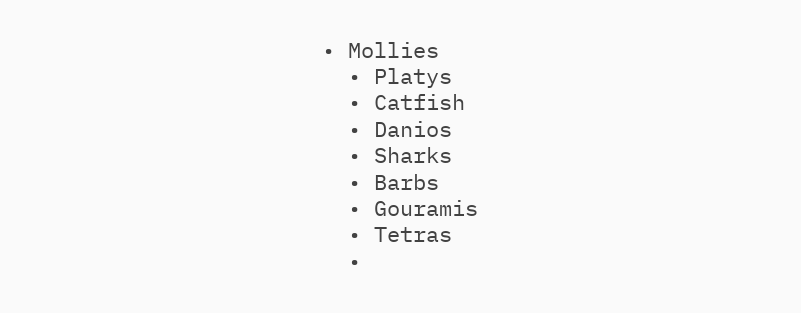• Mollies
  • Platys
  • Catfish
  • Danios
  • Sharks
  • Barbs
  • Gouramis
  • Tetras
  •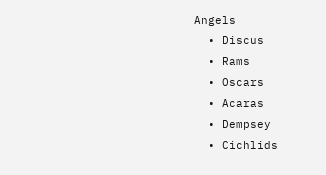Angels
  • Discus
  • Rams
  • Oscars
  • Acaras
  • Dempsey
  • Cichlids